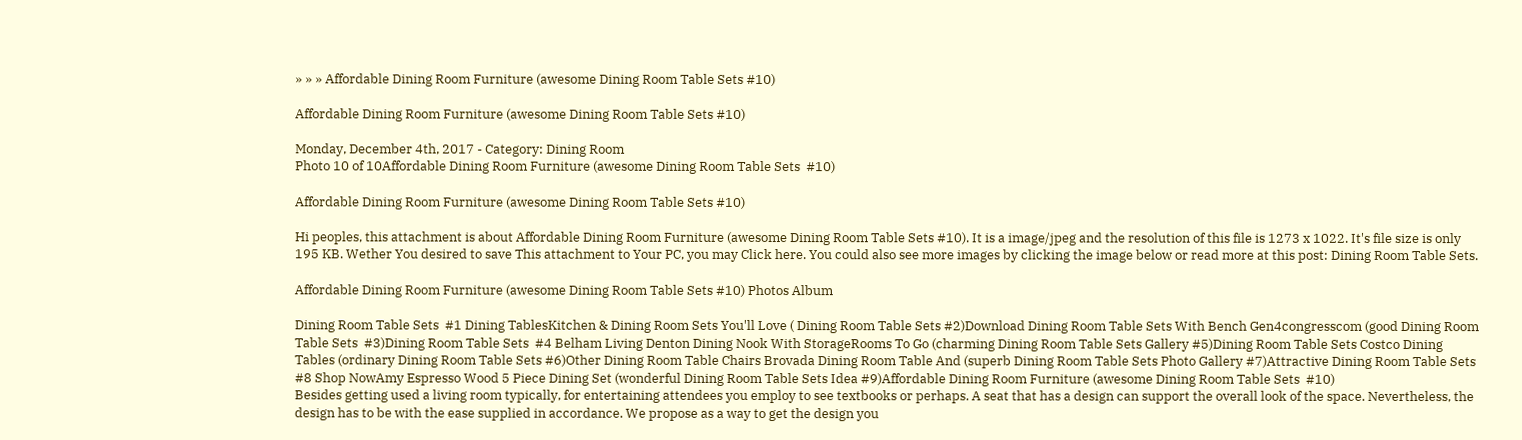» » » Affordable Dining Room Furniture (awesome Dining Room Table Sets #10)

Affordable Dining Room Furniture (awesome Dining Room Table Sets #10)

Monday, December 4th, 2017 - Category: Dining Room
Photo 10 of 10Affordable Dining Room Furniture (awesome Dining Room Table Sets  #10)

Affordable Dining Room Furniture (awesome Dining Room Table Sets #10)

Hi peoples, this attachment is about Affordable Dining Room Furniture (awesome Dining Room Table Sets #10). It is a image/jpeg and the resolution of this file is 1273 x 1022. It's file size is only 195 KB. Wether You desired to save This attachment to Your PC, you may Click here. You could also see more images by clicking the image below or read more at this post: Dining Room Table Sets.

Affordable Dining Room Furniture (awesome Dining Room Table Sets #10) Photos Album

Dining Room Table Sets  #1 Dining TablesKitchen & Dining Room Sets You'll Love ( Dining Room Table Sets #2)Download Dining Room Table Sets With Bench Gen4congresscom (good Dining Room Table Sets  #3)Dining Room Table Sets  #4 Belham Living Denton Dining Nook With StorageRooms To Go (charming Dining Room Table Sets Gallery #5)Dining Room Table Sets Costco Dining Tables (ordinary Dining Room Table Sets #6)Other Dining Room Table Chairs Brovada Dining Room Table And (superb Dining Room Table Sets Photo Gallery #7)Attractive Dining Room Table Sets  #8 Shop NowAmy Espresso Wood 5 Piece Dining Set (wonderful Dining Room Table Sets Idea #9)Affordable Dining Room Furniture (awesome Dining Room Table Sets  #10)
Besides getting used a living room typically, for entertaining attendees you employ to see textbooks or perhaps. A seat that has a design can support the overall look of the space. Nevertheless, the design has to be with the ease supplied in accordance. We propose as a way to get the design you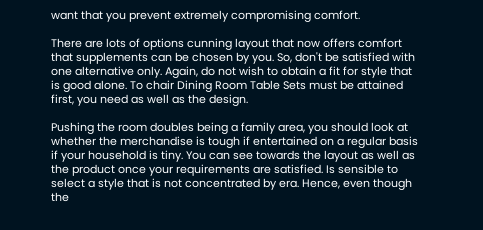want that you prevent extremely compromising comfort.

There are lots of options cunning layout that now offers comfort that supplements can be chosen by you. So, don't be satisfied with one alternative only. Again, do not wish to obtain a fit for style that is good alone. To chair Dining Room Table Sets must be attained first, you need as well as the design.

Pushing the room doubles being a family area, you should look at whether the merchandise is tough if entertained on a regular basis if your household is tiny. You can see towards the layout as well as the product once your requirements are satisfied. Is sensible to select a style that is not concentrated by era. Hence, even though the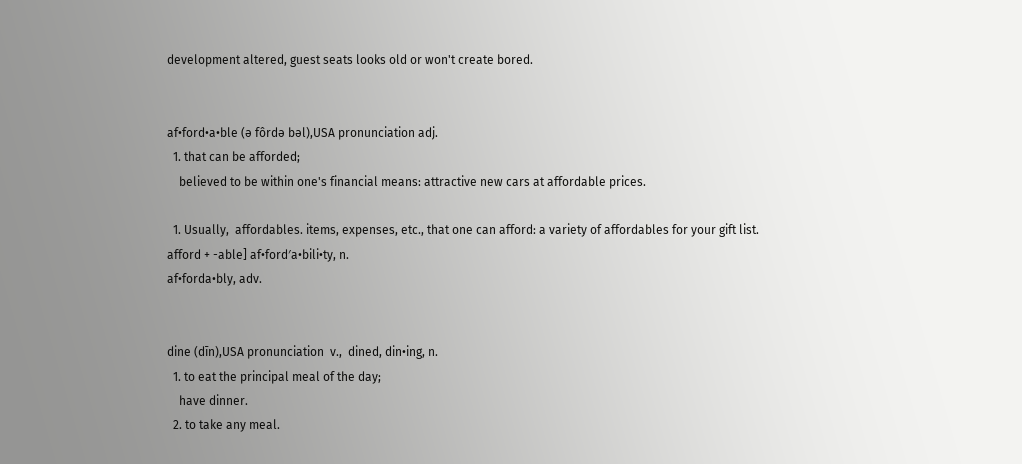development altered, guest seats looks old or won't create bored.


af•ford•a•ble (ə fôrdə bəl),USA pronunciation adj.
  1. that can be afforded;
    believed to be within one's financial means: attractive new cars at affordable prices.

  1. Usually,  affordables. items, expenses, etc., that one can afford: a variety of affordables for your gift list.
afford + -able] af•ford′a•bili•ty, n.
af•forda•bly, adv.


dine (dīn),USA pronunciation  v.,  dined, din•ing, n.
  1. to eat the principal meal of the day;
    have dinner.
  2. to take any meal.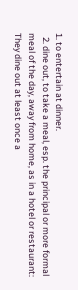1. to entertain at dinner.
  2. dine out, to take a meal, esp. the principal or more formal meal of the day, away from home, as in a hotel or restaurant: They dine out at least once a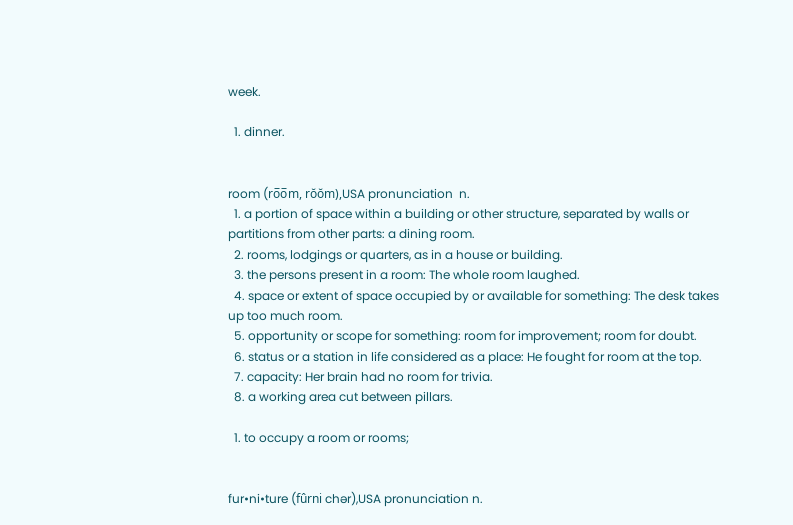week.

  1. dinner.


room (ro̅o̅m, rŏŏm),USA pronunciation  n.
  1. a portion of space within a building or other structure, separated by walls or partitions from other parts: a dining room.
  2. rooms, lodgings or quarters, as in a house or building.
  3. the persons present in a room: The whole room laughed.
  4. space or extent of space occupied by or available for something: The desk takes up too much room.
  5. opportunity or scope for something: room for improvement; room for doubt.
  6. status or a station in life considered as a place: He fought for room at the top.
  7. capacity: Her brain had no room for trivia.
  8. a working area cut between pillars.

  1. to occupy a room or rooms;


fur•ni•ture (fûrni chər),USA pronunciation n.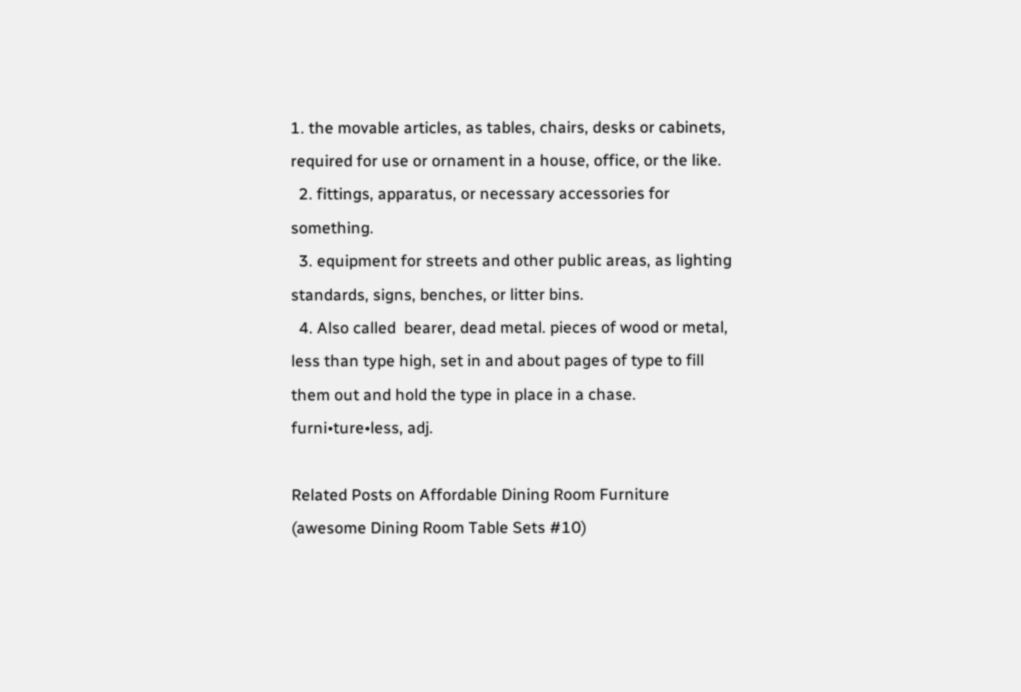1. the movable articles, as tables, chairs, desks or cabinets, required for use or ornament in a house, office, or the like.
  2. fittings, apparatus, or necessary accessories for something.
  3. equipment for streets and other public areas, as lighting standards, signs, benches, or litter bins.
  4. Also called  bearer, dead metal. pieces of wood or metal, less than type high, set in and about pages of type to fill them out and hold the type in place in a chase.
furni•ture•less, adj.

Related Posts on Affordable Dining Room Furniture (awesome Dining Room Table Sets #10)